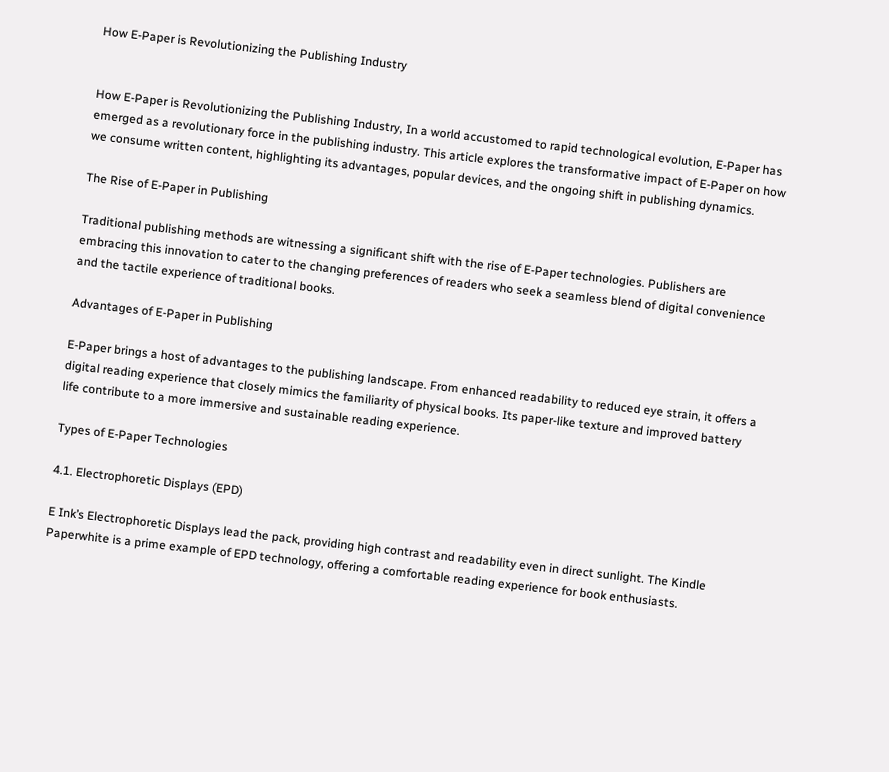How E-Paper is Revolutionizing the Publishing Industry


How E-Paper is Revolutionizing the Publishing Industry, In a world accustomed to rapid technological evolution, E-Paper has emerged as a revolutionary force in the publishing industry. This article explores the transformative impact of E-Paper on how we consume written content, highlighting its advantages, popular devices, and the ongoing shift in publishing dynamics.

The Rise of E-Paper in Publishing

Traditional publishing methods are witnessing a significant shift with the rise of E-Paper technologies. Publishers are embracing this innovation to cater to the changing preferences of readers who seek a seamless blend of digital convenience and the tactile experience of traditional books.

Advantages of E-Paper in Publishing

E-Paper brings a host of advantages to the publishing landscape. From enhanced readability to reduced eye strain, it offers a digital reading experience that closely mimics the familiarity of physical books. Its paper-like texture and improved battery life contribute to a more immersive and sustainable reading experience.

Types of E-Paper Technologies

4.1. Electrophoretic Displays (EPD)

E Ink’s Electrophoretic Displays lead the pack, providing high contrast and readability even in direct sunlight. The Kindle Paperwhite is a prime example of EPD technology, offering a comfortable reading experience for book enthusiasts.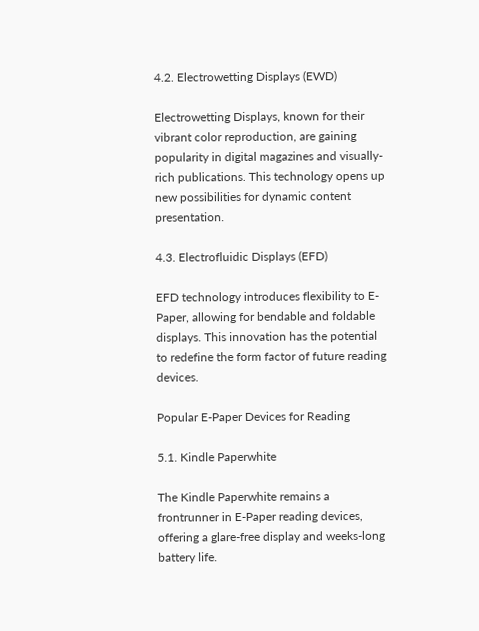4.2. Electrowetting Displays (EWD)

Electrowetting Displays, known for their vibrant color reproduction, are gaining popularity in digital magazines and visually-rich publications. This technology opens up new possibilities for dynamic content presentation.

4.3. Electrofluidic Displays (EFD)

EFD technology introduces flexibility to E-Paper, allowing for bendable and foldable displays. This innovation has the potential to redefine the form factor of future reading devices.

Popular E-Paper Devices for Reading

5.1. Kindle Paperwhite

The Kindle Paperwhite remains a frontrunner in E-Paper reading devices, offering a glare-free display and weeks-long battery life.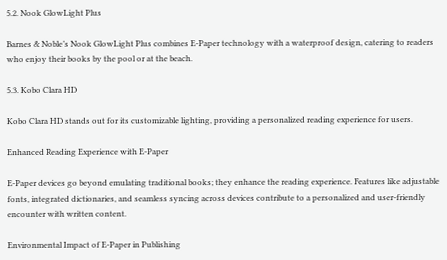5.2. Nook GlowLight Plus

Barnes & Noble’s Nook GlowLight Plus combines E-Paper technology with a waterproof design, catering to readers who enjoy their books by the pool or at the beach.

5.3. Kobo Clara HD

Kobo Clara HD stands out for its customizable lighting, providing a personalized reading experience for users.

Enhanced Reading Experience with E-Paper

E-Paper devices go beyond emulating traditional books; they enhance the reading experience. Features like adjustable fonts, integrated dictionaries, and seamless syncing across devices contribute to a personalized and user-friendly encounter with written content.

Environmental Impact of E-Paper in Publishing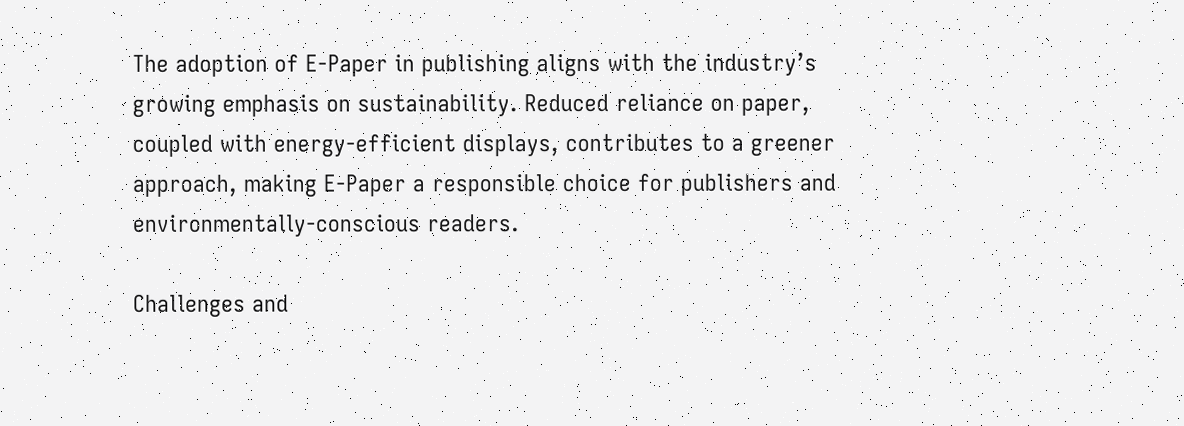The adoption of E-Paper in publishing aligns with the industry’s growing emphasis on sustainability. Reduced reliance on paper, coupled with energy-efficient displays, contributes to a greener approach, making E-Paper a responsible choice for publishers and environmentally-conscious readers.

Challenges and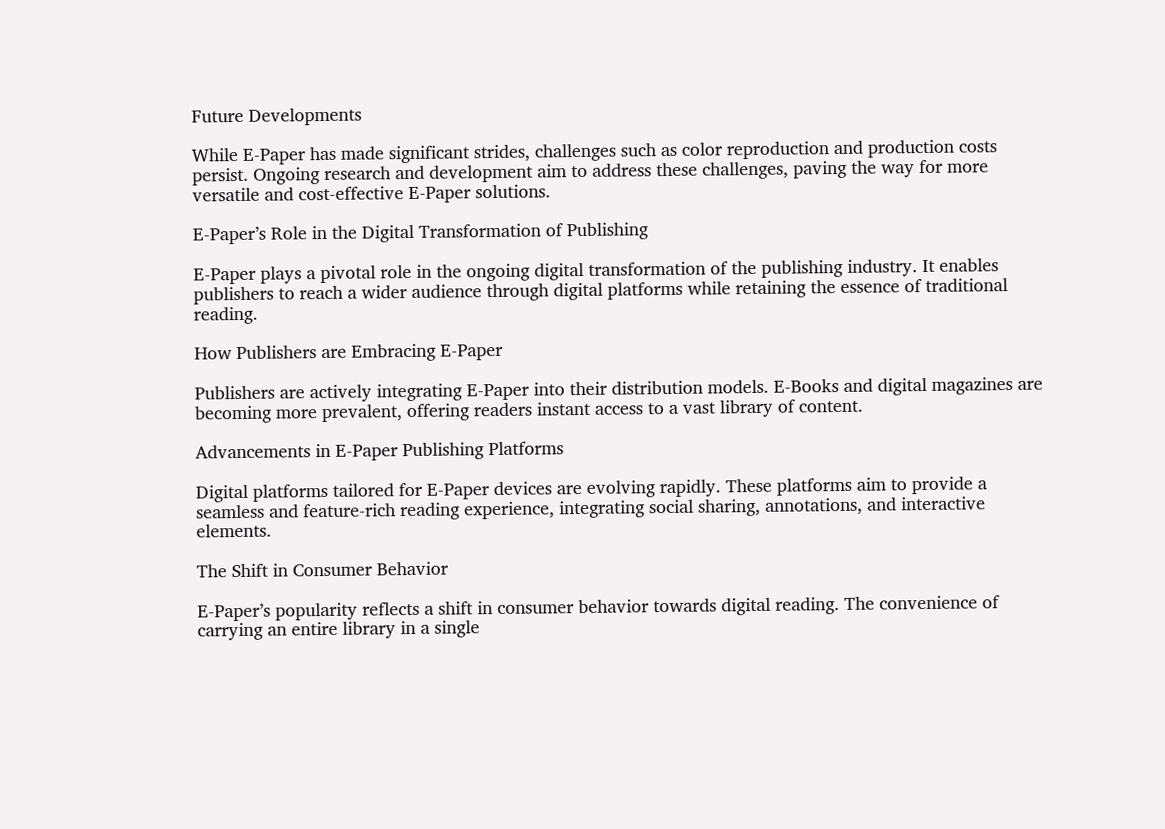Future Developments

While E-Paper has made significant strides, challenges such as color reproduction and production costs persist. Ongoing research and development aim to address these challenges, paving the way for more versatile and cost-effective E-Paper solutions.

E-Paper’s Role in the Digital Transformation of Publishing

E-Paper plays a pivotal role in the ongoing digital transformation of the publishing industry. It enables publishers to reach a wider audience through digital platforms while retaining the essence of traditional reading.

How Publishers are Embracing E-Paper

Publishers are actively integrating E-Paper into their distribution models. E-Books and digital magazines are becoming more prevalent, offering readers instant access to a vast library of content.

Advancements in E-Paper Publishing Platforms

Digital platforms tailored for E-Paper devices are evolving rapidly. These platforms aim to provide a seamless and feature-rich reading experience, integrating social sharing, annotations, and interactive elements.

The Shift in Consumer Behavior

E-Paper’s popularity reflects a shift in consumer behavior towards digital reading. The convenience of carrying an entire library in a single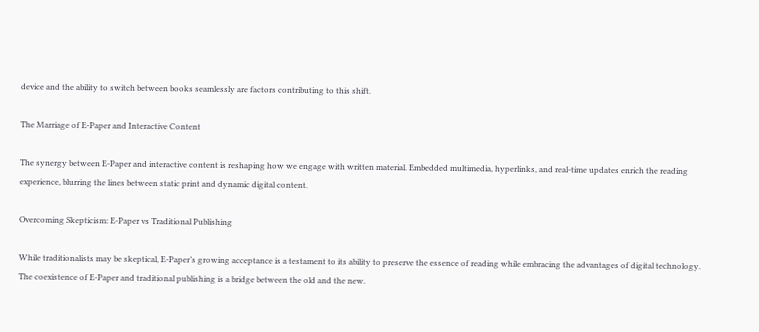device and the ability to switch between books seamlessly are factors contributing to this shift.

The Marriage of E-Paper and Interactive Content

The synergy between E-Paper and interactive content is reshaping how we engage with written material. Embedded multimedia, hyperlinks, and real-time updates enrich the reading experience, blurring the lines between static print and dynamic digital content.

Overcoming Skepticism: E-Paper vs Traditional Publishing

While traditionalists may be skeptical, E-Paper’s growing acceptance is a testament to its ability to preserve the essence of reading while embracing the advantages of digital technology. The coexistence of E-Paper and traditional publishing is a bridge between the old and the new.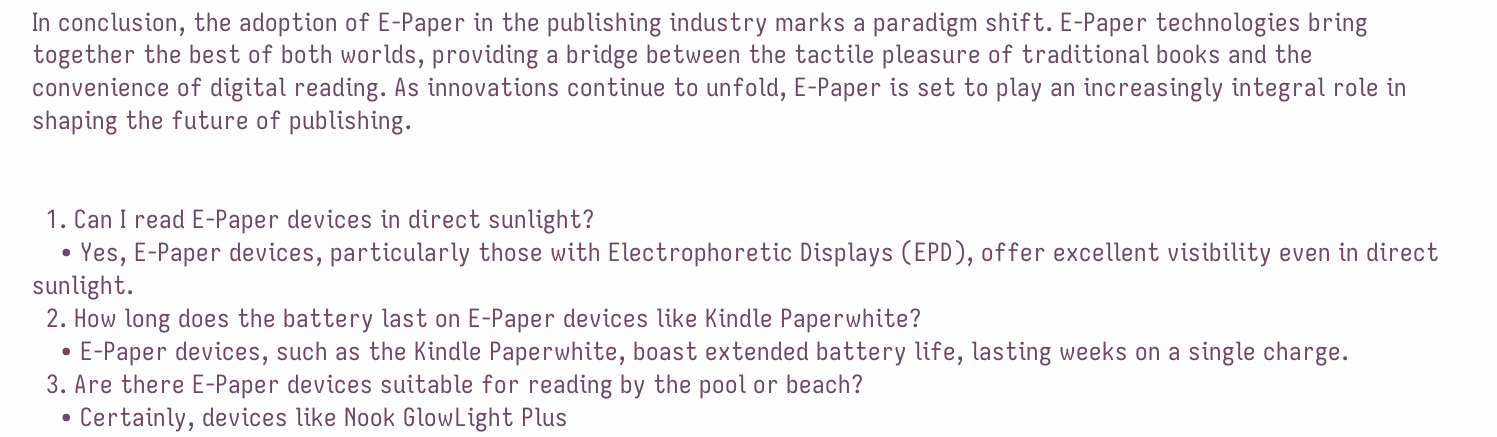In conclusion, the adoption of E-Paper in the publishing industry marks a paradigm shift. E-Paper technologies bring together the best of both worlds, providing a bridge between the tactile pleasure of traditional books and the convenience of digital reading. As innovations continue to unfold, E-Paper is set to play an increasingly integral role in shaping the future of publishing.


  1. Can I read E-Paper devices in direct sunlight?
    • Yes, E-Paper devices, particularly those with Electrophoretic Displays (EPD), offer excellent visibility even in direct sunlight.
  2. How long does the battery last on E-Paper devices like Kindle Paperwhite?
    • E-Paper devices, such as the Kindle Paperwhite, boast extended battery life, lasting weeks on a single charge.
  3. Are there E-Paper devices suitable for reading by the pool or beach?
    • Certainly, devices like Nook GlowLight Plus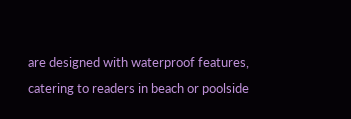are designed with waterproof features, catering to readers in beach or poolside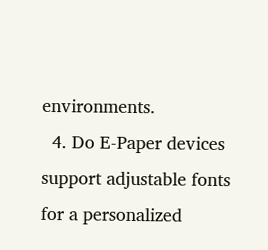environments.
  4. Do E-Paper devices support adjustable fonts for a personalized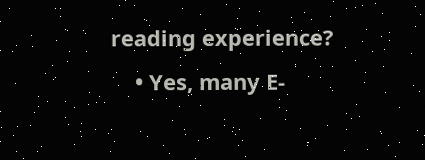reading experience?
    • Yes, many E-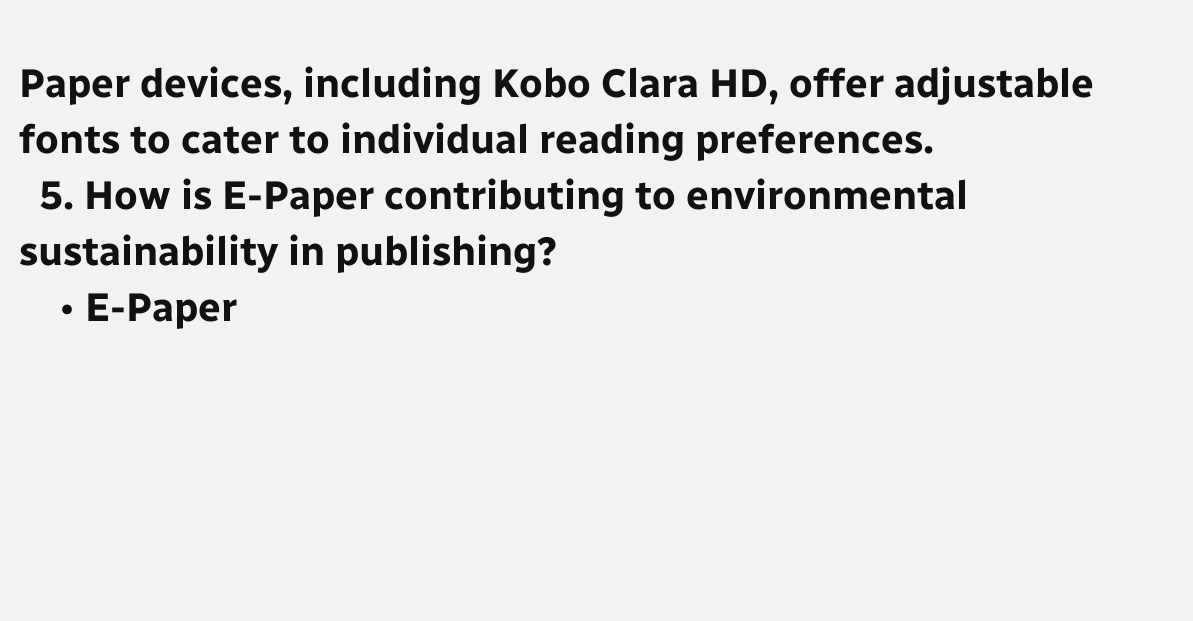Paper devices, including Kobo Clara HD, offer adjustable fonts to cater to individual reading preferences.
  5. How is E-Paper contributing to environmental sustainability in publishing?
    • E-Paper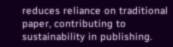reduces reliance on traditional paper, contributing to sustainability in publishing.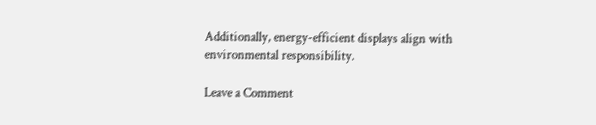Additionally, energy-efficient displays align with environmental responsibility.

Leave a Comment